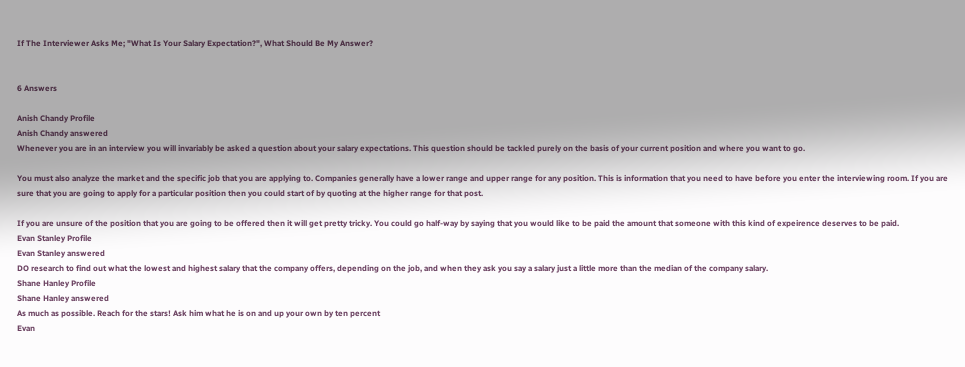If The Interviewer Asks Me; "What Is Your Salary Expectation?", What Should Be My Answer?


6 Answers

Anish Chandy Profile
Anish Chandy answered
Whenever you are in an interview you will invariably be asked a question about your salary expectations. This question should be tackled purely on the basis of your current position and where you want to go.

You must also analyze the market and the specific job that you are applying to. Companies generally have a lower range and upper range for any position. This is information that you need to have before you enter the interviewing room. If you are sure that you are going to apply for a particular position then you could start of by quoting at the higher range for that post.

If you are unsure of the position that you are going to be offered then it will get pretty tricky. You could go half-way by saying that you would like to be paid the amount that someone with this kind of expeirence deserves to be paid.
Evan Stanley Profile
Evan Stanley answered
DO research to find out what the lowest and highest salary that the company offers, depending on the job, and when they ask you say a salary just a little more than the median of the company salary.
Shane Hanley Profile
Shane Hanley answered
As much as possible. Reach for the stars! Ask him what he is on and up your own by ten percent
Evan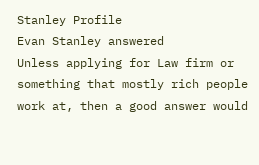Stanley Profile
Evan Stanley answered
Unless applying for Law firm or something that mostly rich people work at, then a good answer would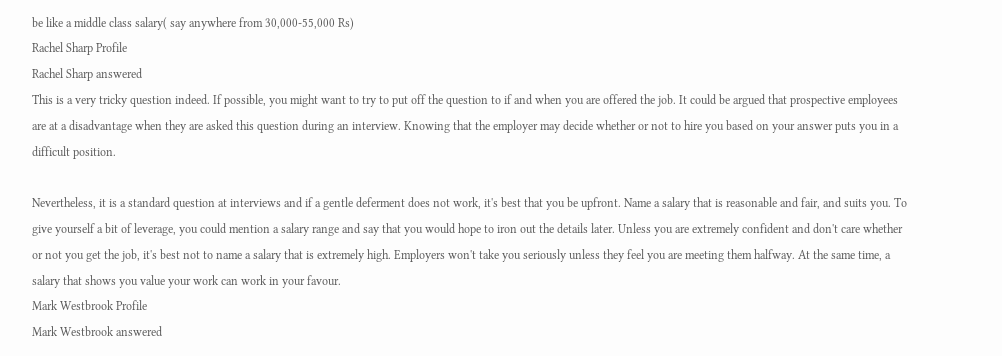be like a middle class salary( say anywhere from 30,000-55,000 Rs)
Rachel Sharp Profile
Rachel Sharp answered
This is a very tricky question indeed. If possible, you might want to try to put off the question to if and when you are offered the job. It could be argued that prospective employees are at a disadvantage when they are asked this question during an interview. Knowing that the employer may decide whether or not to hire you based on your answer puts you in a difficult position.

Nevertheless, it is a standard question at interviews and if a gentle deferment does not work, it's best that you be upfront. Name a salary that is reasonable and fair, and suits you. To give yourself a bit of leverage, you could mention a salary range and say that you would hope to iron out the details later. Unless you are extremely confident and don't care whether or not you get the job, it's best not to name a salary that is extremely high. Employers won't take you seriously unless they feel you are meeting them halfway. At the same time, a salary that shows you value your work can work in your favour.
Mark Westbrook Profile
Mark Westbrook answered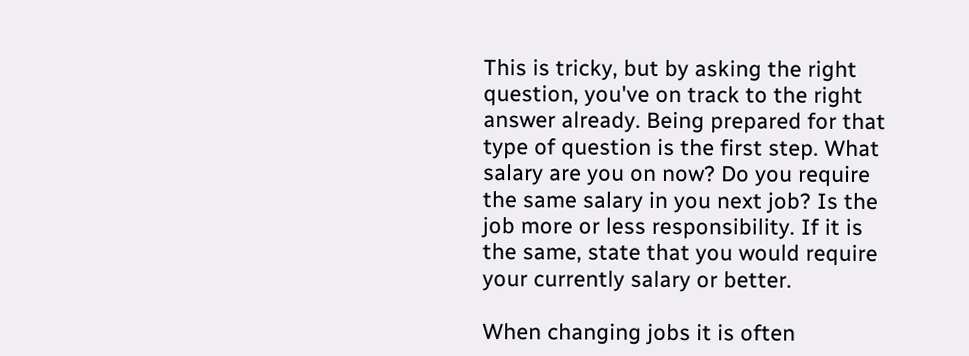This is tricky, but by asking the right question, you've on track to the right answer already. Being prepared for that type of question is the first step. What salary are you on now? Do you require the same salary in you next job? Is the job more or less responsibility. If it is the same, state that you would require your currently salary or better.

When changing jobs it is often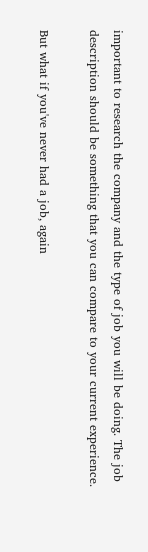important to research the company and the type of job you will be doing. The job description should be something that you can compare to your current experience.

But what if you've never had a job, again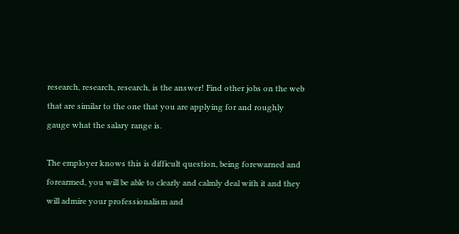research, research, research, is the answer! Find other jobs on the web that are similar to the one that you are applying for and roughly gauge what the salary range is.

The employer knows this is difficult question, being forewarned and forearmed, you will be able to clearly and calmly deal with it and they will admire your professionalism and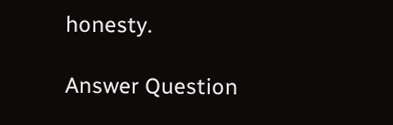honesty.

Answer Question